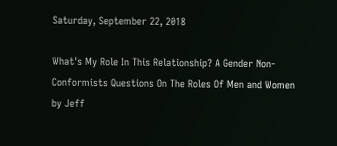Saturday, September 22, 2018

What's My Role In This Relationship? A Gender Non-Conformists Questions On The Roles Of Men and Women by Jeff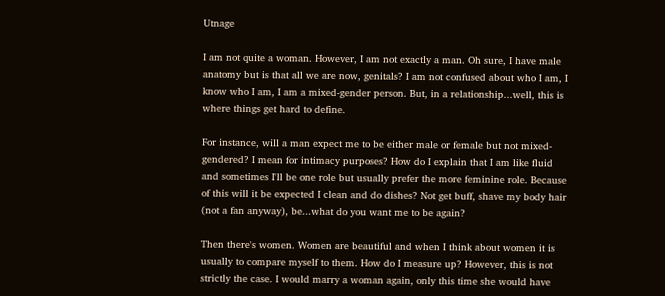Utnage

I am not quite a woman. However, I am not exactly a man. Oh sure, I have male anatomy but is that all we are now, genitals? I am not confused about who I am, I know who I am, I am a mixed-gender person. But, in a relationship...well, this is where things get hard to define.

For instance, will a man expect me to be either male or female but not mixed-gendered? I mean for intimacy purposes? How do I explain that I am like fluid and sometimes I'll be one role but usually prefer the more feminine role. Because of this will it be expected I clean and do dishes? Not get buff, shave my body hair (not a fan anyway), be...what do you want me to be again?

Then there's women. Women are beautiful and when I think about women it is usually to compare myself to them. How do I measure up? However, this is not strictly the case. I would marry a woman again, only this time she would have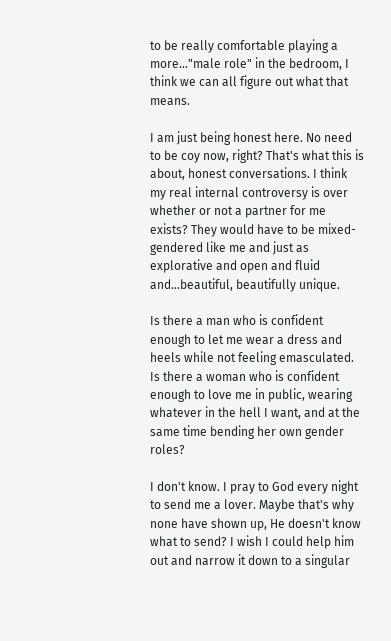to be really comfortable playing a more..."male role" in the bedroom, I think we can all figure out what that means.

I am just being honest here. No need to be coy now, right? That's what this is about, honest conversations. I think my real internal controversy is over whether or not a partner for me exists? They would have to be mixed-gendered like me and just as explorative and open and fluid and...beautiful, beautifully unique.

Is there a man who is confident enough to let me wear a dress and heels while not feeling emasculated. Is there a woman who is confident enough to love me in public, wearing whatever in the hell I want, and at the same time bending her own gender roles?

I don't know. I pray to God every night to send me a lover. Maybe that's why none have shown up, He doesn't know what to send? I wish I could help him out and narrow it down to a singular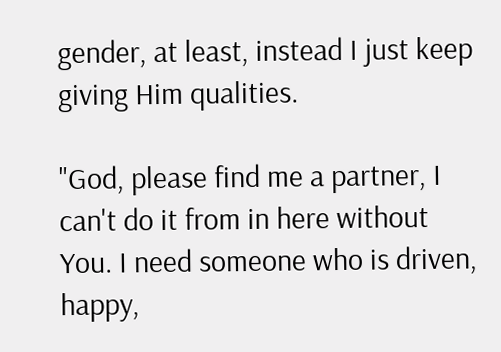gender, at least, instead I just keep giving Him qualities.

"God, please find me a partner, I can't do it from in here without You. I need someone who is driven, happy,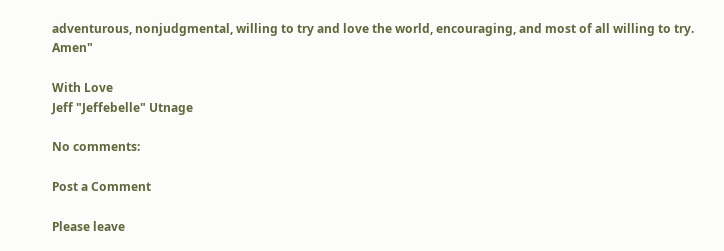adventurous, nonjudgmental, willing to try and love the world, encouraging, and most of all willing to try. Amen"

With Love
Jeff "Jeffebelle" Utnage

No comments:

Post a Comment

Please leave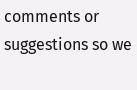comments or suggestions so we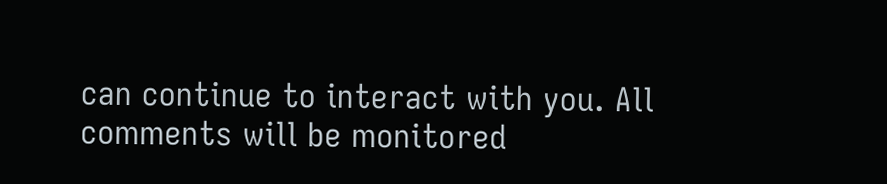can continue to interact with you. All comments will be monitored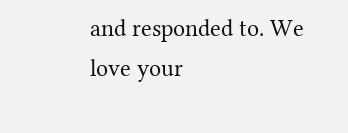and responded to. We love your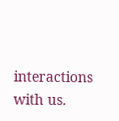interactions with us.